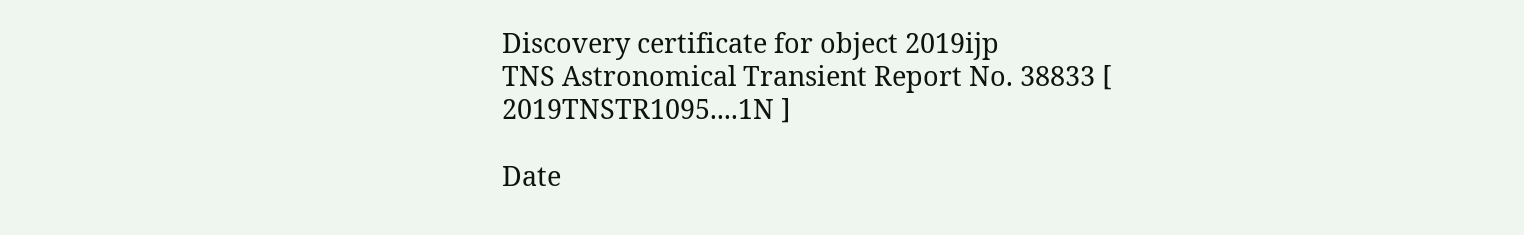Discovery certificate for object 2019ijp
TNS Astronomical Transient Report No. 38833 [ 2019TNSTR1095....1N ]

Date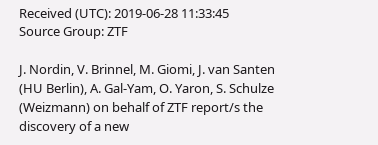Received (UTC): 2019-06-28 11:33:45
Source Group: ZTF

J. Nordin, V. Brinnel, M. Giomi, J. van Santen (HU Berlin), A. Gal-Yam, O. Yaron, S. Schulze (Weizmann) on behalf of ZTF report/s the discovery of a new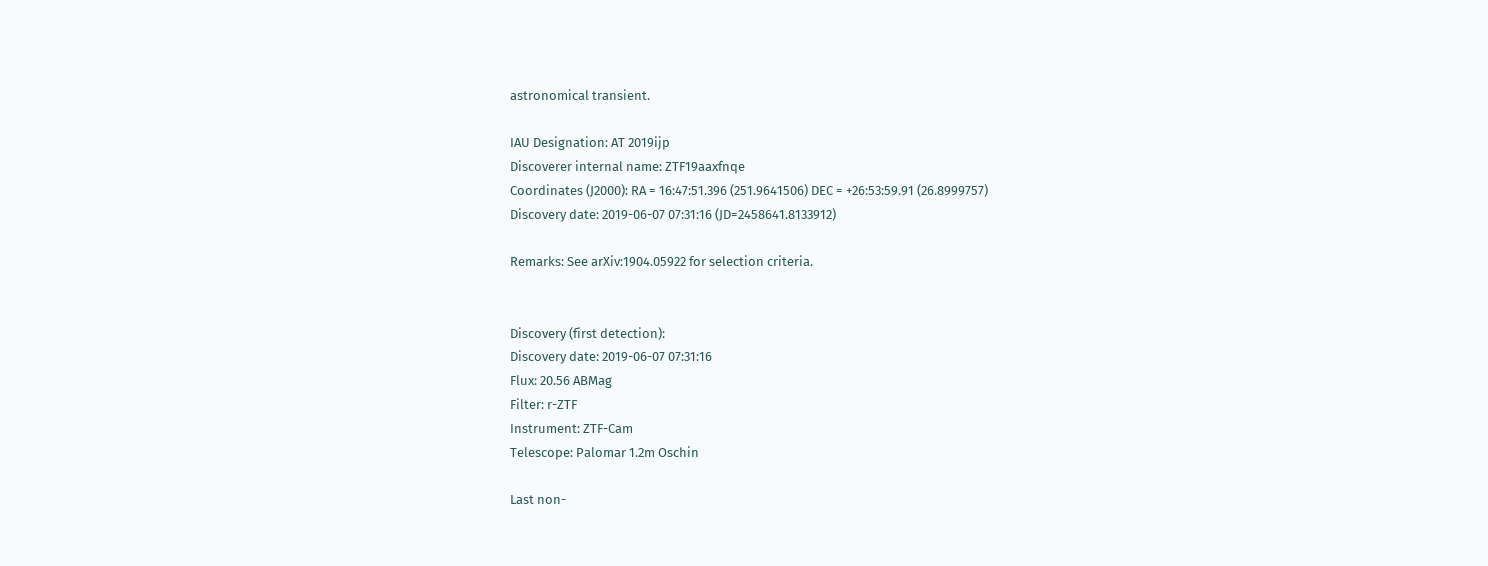astronomical transient.

IAU Designation: AT 2019ijp
Discoverer internal name: ZTF19aaxfnqe
Coordinates (J2000): RA = 16:47:51.396 (251.9641506) DEC = +26:53:59.91 (26.8999757)
Discovery date: 2019-06-07 07:31:16 (JD=2458641.8133912)

Remarks: See arXiv:1904.05922 for selection criteria.


Discovery (first detection):
Discovery date: 2019-06-07 07:31:16
Flux: 20.56 ABMag
Filter: r-ZTF
Instrument: ZTF-Cam
Telescope: Palomar 1.2m Oschin

Last non-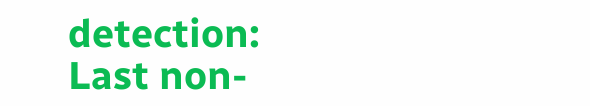detection:
Last non-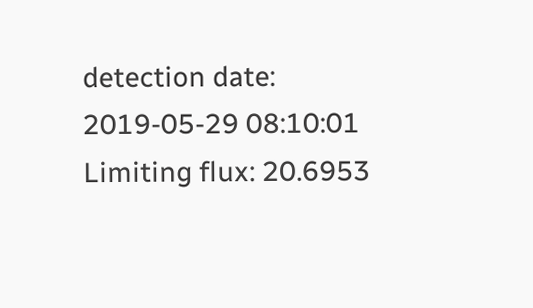detection date: 2019-05-29 08:10:01
Limiting flux: 20.6953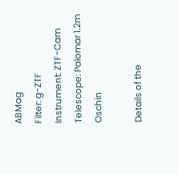ABMag
Filter: g-ZTF
Instrument: ZTF-Cam
Telescope: Palomar 1.2m Oschin

Details of the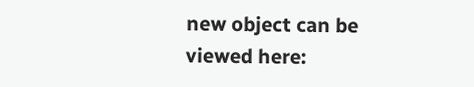new object can be viewed here: